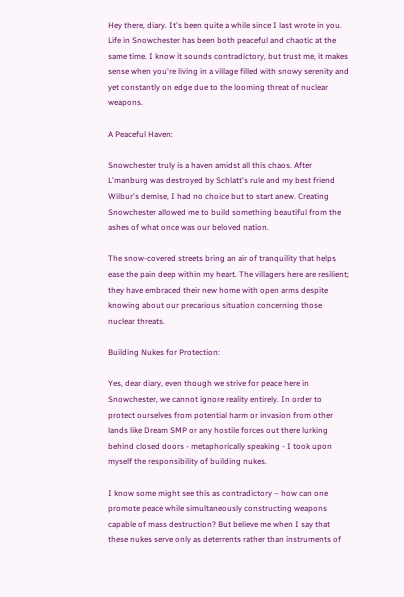Hey there, diary. It's been quite a while since I last wrote in you. Life in Snowchester has been both peaceful and chaotic at the same time. I know it sounds contradictory, but trust me, it makes sense when you're living in a village filled with snowy serenity and yet constantly on edge due to the looming threat of nuclear weapons.

A Peaceful Haven:

Snowchester truly is a haven amidst all this chaos. After L'manburg was destroyed by Schlatt's rule and my best friend Wilbur's demise, I had no choice but to start anew. Creating Snowchester allowed me to build something beautiful from the ashes of what once was our beloved nation.

The snow-covered streets bring an air of tranquility that helps ease the pain deep within my heart. The villagers here are resilient; they have embraced their new home with open arms despite knowing about our precarious situation concerning those nuclear threats.

Building Nukes for Protection:

Yes, dear diary, even though we strive for peace here in Snowchester, we cannot ignore reality entirely. In order to protect ourselves from potential harm or invasion from other lands like Dream SMP or any hostile forces out there lurking behind closed doors - metaphorically speaking - I took upon myself the responsibility of building nukes.

I know some might see this as contradictory – how can one promote peace while simultaneously constructing weapons capable of mass destruction? But believe me when I say that these nukes serve only as deterrents rather than instruments of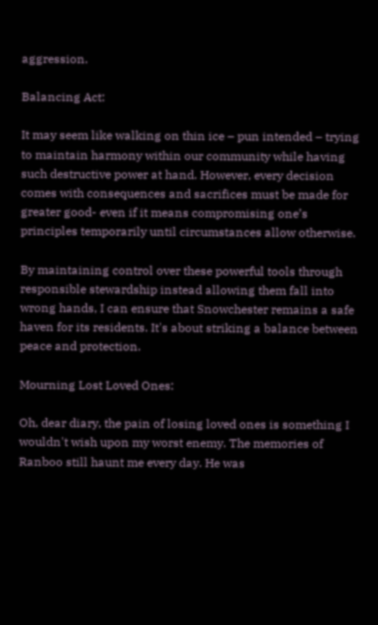aggression.

Balancing Act:

It may seem like walking on thin ice – pun intended – trying to maintain harmony within our community while having such destructive power at hand. However, every decision comes with consequences and sacrifices must be made for greater good- even if it means compromising one’s principles temporarily until circumstances allow otherwise.

By maintaining control over these powerful tools through responsible stewardship instead allowing them fall into wrong hands, I can ensure that Snowchester remains a safe haven for its residents. It's about striking a balance between peace and protection.

Mourning Lost Loved Ones:

Oh, dear diary, the pain of losing loved ones is something I wouldn't wish upon my worst enemy. The memories of Ranboo still haunt me every day. He was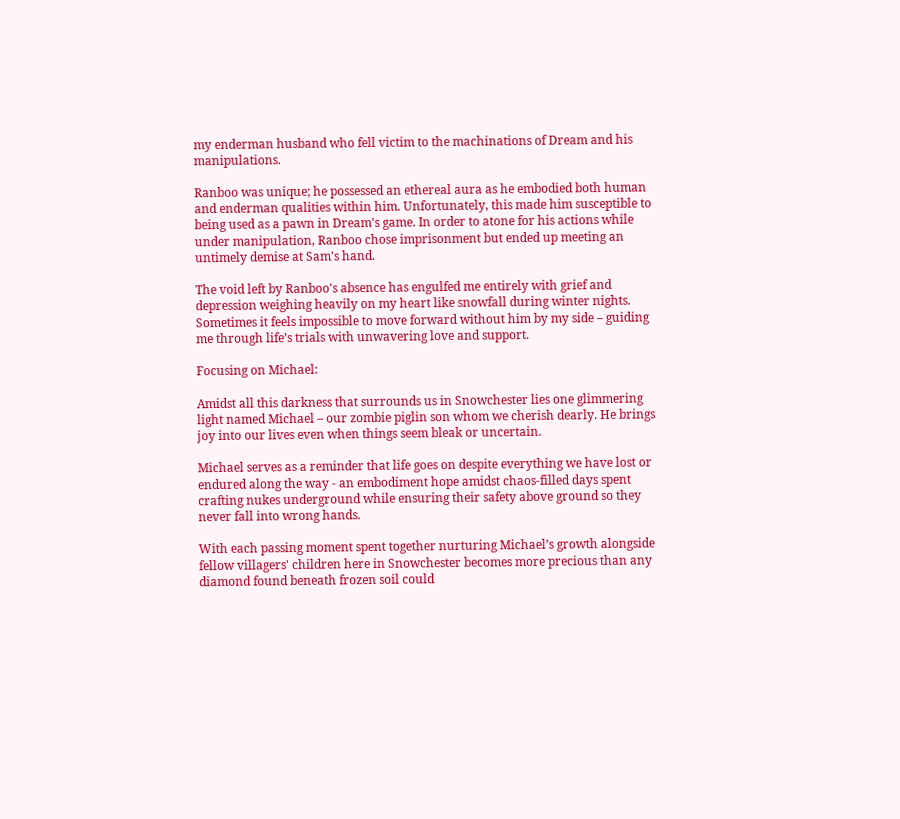my enderman husband who fell victim to the machinations of Dream and his manipulations.

Ranboo was unique; he possessed an ethereal aura as he embodied both human and enderman qualities within him. Unfortunately, this made him susceptible to being used as a pawn in Dream's game. In order to atone for his actions while under manipulation, Ranboo chose imprisonment but ended up meeting an untimely demise at Sam's hand.

The void left by Ranboo's absence has engulfed me entirely with grief and depression weighing heavily on my heart like snowfall during winter nights. Sometimes it feels impossible to move forward without him by my side – guiding me through life’s trials with unwavering love and support.

Focusing on Michael:

Amidst all this darkness that surrounds us in Snowchester lies one glimmering light named Michael – our zombie piglin son whom we cherish dearly. He brings joy into our lives even when things seem bleak or uncertain.

Michael serves as a reminder that life goes on despite everything we have lost or endured along the way - an embodiment hope amidst chaos-filled days spent crafting nukes underground while ensuring their safety above ground so they never fall into wrong hands.

With each passing moment spent together nurturing Michael’s growth alongside fellow villagers' children here in Snowchester becomes more precious than any diamond found beneath frozen soil could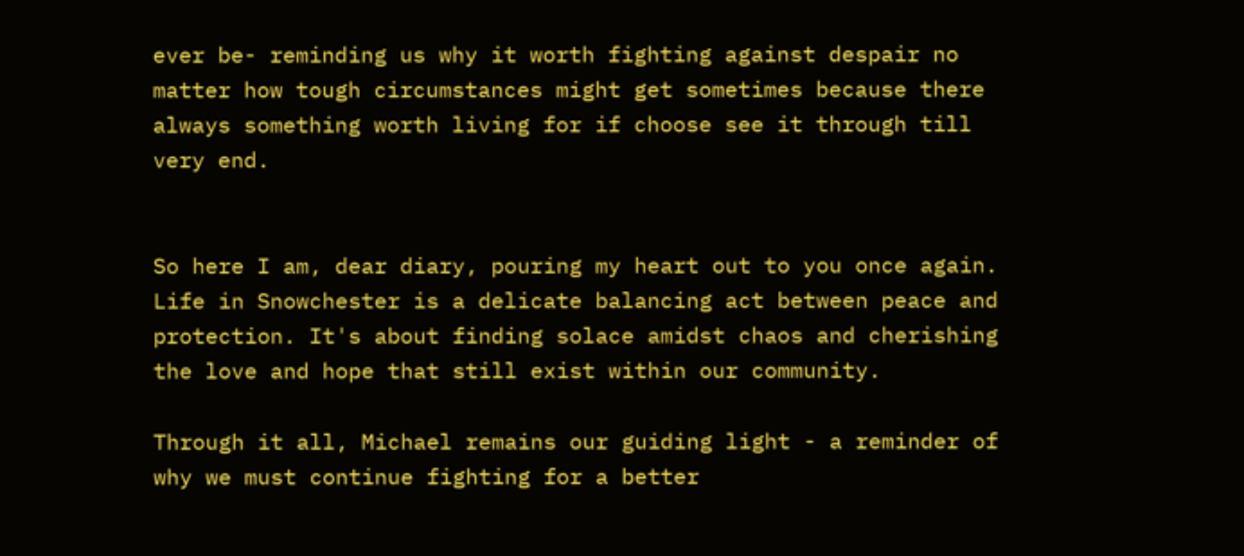ever be- reminding us why it worth fighting against despair no matter how tough circumstances might get sometimes because there always something worth living for if choose see it through till very end.


So here I am, dear diary, pouring my heart out to you once again. Life in Snowchester is a delicate balancing act between peace and protection. It's about finding solace amidst chaos and cherishing the love and hope that still exist within our community.

Through it all, Michael remains our guiding light - a reminder of why we must continue fighting for a better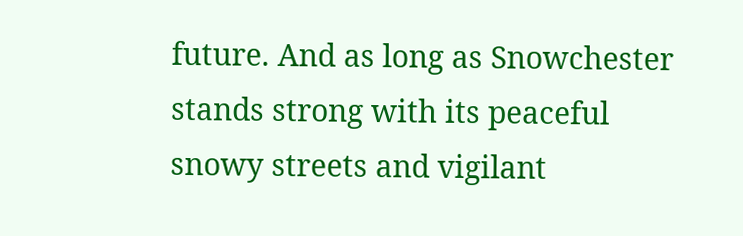future. And as long as Snowchester stands strong with its peaceful snowy streets and vigilant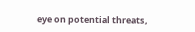eye on potential threats,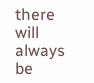there will always be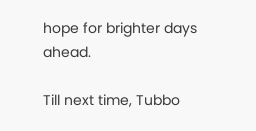hope for brighter days ahead.

Till next time, Tubbo